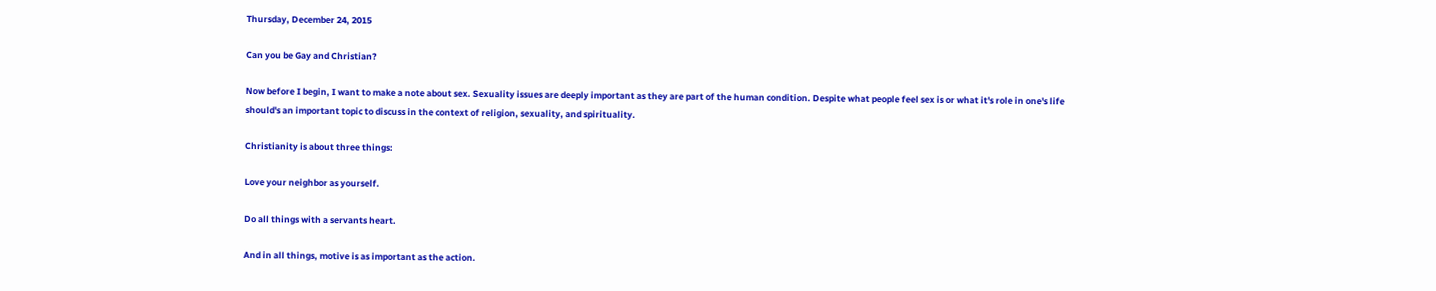Thursday, December 24, 2015

Can you be Gay and Christian?

Now before I begin, I want to make a note about sex. Sexuality issues are deeply important as they are part of the human condition. Despite what people feel sex is or what it's role in one's life should's an important topic to discuss in the context of religion, sexuality, and spirituality.

Christianity is about three things:

Love your neighbor as yourself.

Do all things with a servants heart.

And in all things, motive is as important as the action.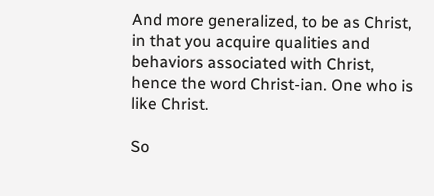And more generalized, to be as Christ, in that you acquire qualities and behaviors associated with Christ, hence the word Christ-ian. One who is like Christ.

So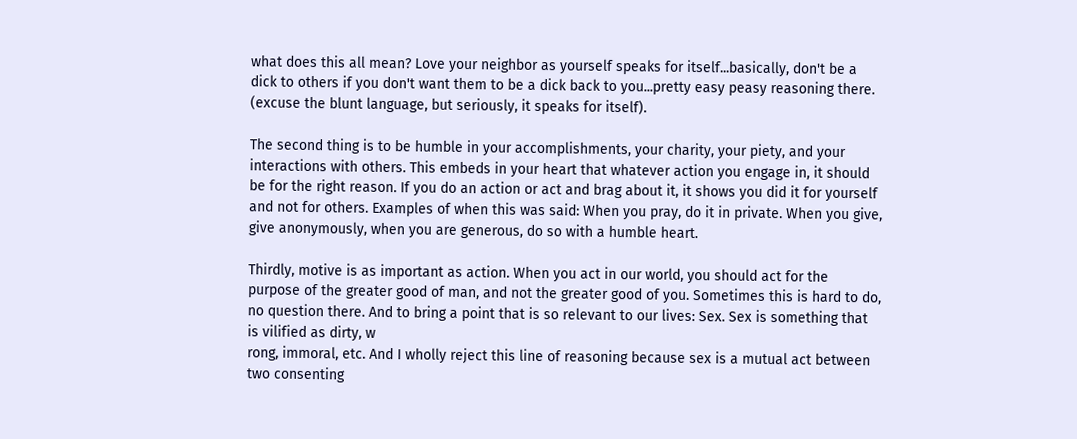what does this all mean? Love your neighbor as yourself speaks for itself...basically, don't be a dick to others if you don't want them to be a dick back to you...pretty easy peasy reasoning there. (excuse the blunt language, but seriously, it speaks for itself).

The second thing is to be humble in your accomplishments, your charity, your piety, and your interactions with others. This embeds in your heart that whatever action you engage in, it should be for the right reason. If you do an action or act and brag about it, it shows you did it for yourself and not for others. Examples of when this was said: When you pray, do it in private. When you give, give anonymously, when you are generous, do so with a humble heart.

Thirdly, motive is as important as action. When you act in our world, you should act for the purpose of the greater good of man, and not the greater good of you. Sometimes this is hard to do, no question there. And to bring a point that is so relevant to our lives: Sex. Sex is something that is vilified as dirty, w
rong, immoral, etc. And I wholly reject this line of reasoning because sex is a mutual act between two consenting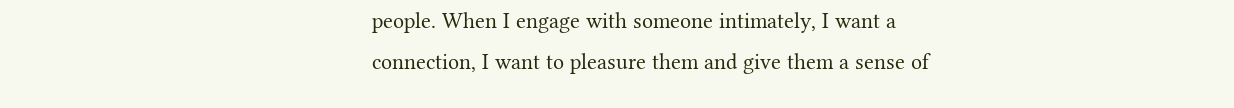people. When I engage with someone intimately, I want a connection, I want to pleasure them and give them a sense of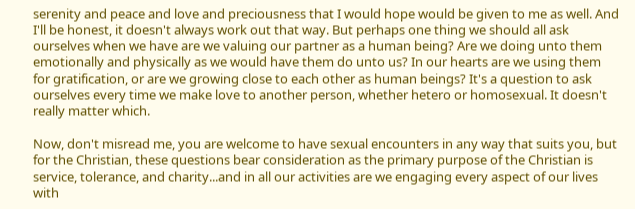serenity and peace and love and preciousness that I would hope would be given to me as well. And I'll be honest, it doesn't always work out that way. But perhaps one thing we should all ask ourselves when we have are we valuing our partner as a human being? Are we doing unto them emotionally and physically as we would have them do unto us? In our hearts are we using them for gratification, or are we growing close to each other as human beings? It's a question to ask ourselves every time we make love to another person, whether hetero or homosexual. It doesn't really matter which.

Now, don't misread me, you are welcome to have sexual encounters in any way that suits you, but for the Christian, these questions bear consideration as the primary purpose of the Christian is service, tolerance, and charity...and in all our activities are we engaging every aspect of our lives with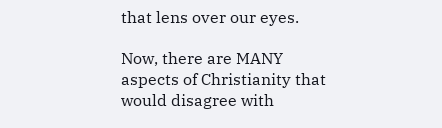that lens over our eyes.

Now, there are MANY aspects of Christianity that would disagree with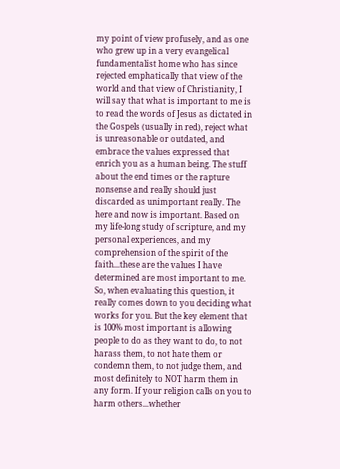my point of view profusely, and as one who grew up in a very evangelical fundamentalist home who has since rejected emphatically that view of the world and that view of Christianity, I will say that what is important to me is to read the words of Jesus as dictated in the Gospels (usually in red), reject what is unreasonable or outdated, and embrace the values expressed that enrich you as a human being. The stuff about the end times or the rapture nonsense and really should just discarded as unimportant really. The here and now is important. Based on my life-long study of scripture, and my personal experiences, and my comprehension of the spirit of the faith...these are the values I have determined are most important to me. So, when evaluating this question, it really comes down to you deciding what works for you. But the key element that is 100% most important is allowing people to do as they want to do, to not harass them, to not hate them or condemn them, to not judge them, and most definitely to NOT harm them in any form. If your religion calls on you to harm others...whether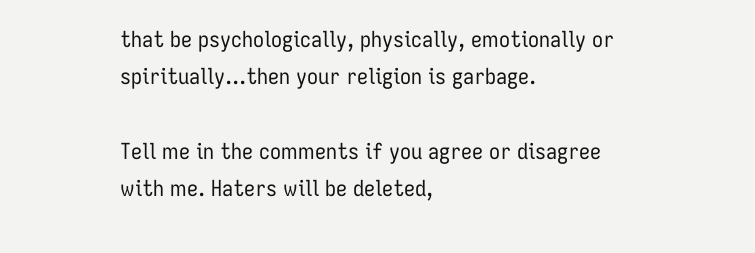that be psychologically, physically, emotionally or spiritually...then your religion is garbage.

Tell me in the comments if you agree or disagree with me. Haters will be deleted,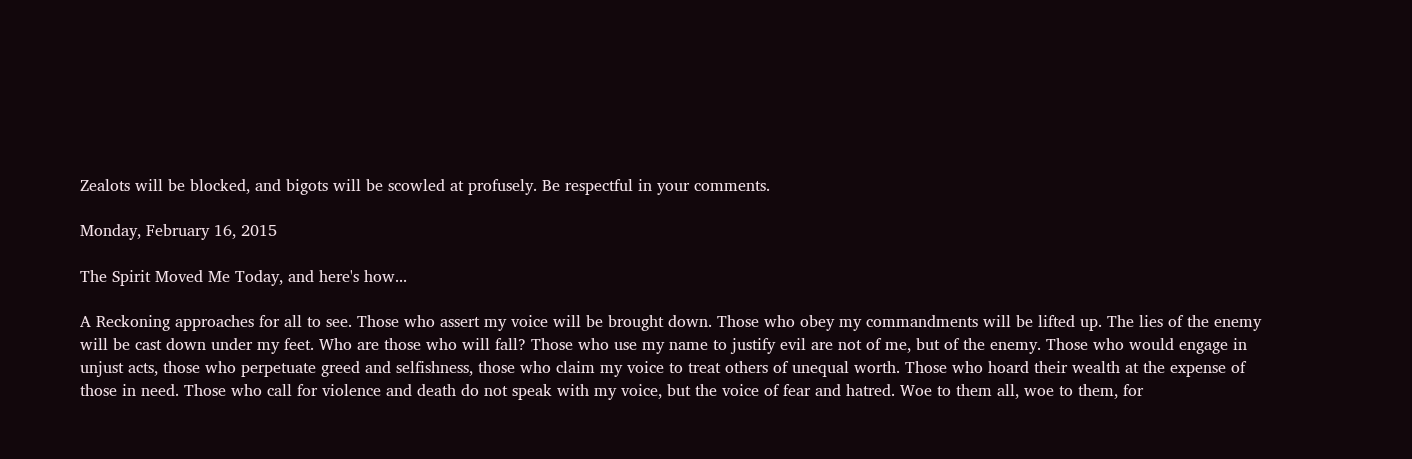Zealots will be blocked, and bigots will be scowled at profusely. Be respectful in your comments.

Monday, February 16, 2015

The Spirit Moved Me Today, and here's how...

A Reckoning approaches for all to see. Those who assert my voice will be brought down. Those who obey my commandments will be lifted up. The lies of the enemy will be cast down under my feet. Who are those who will fall? Those who use my name to justify evil are not of me, but of the enemy. Those who would engage in unjust acts, those who perpetuate greed and selfishness, those who claim my voice to treat others of unequal worth. Those who hoard their wealth at the expense of those in need. Those who call for violence and death do not speak with my voice, but the voice of fear and hatred. Woe to them all, woe to them, for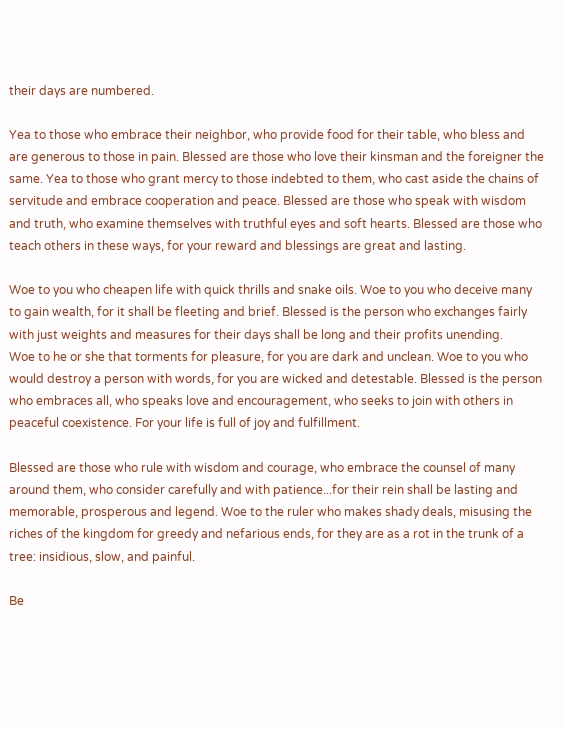their days are numbered.

Yea to those who embrace their neighbor, who provide food for their table, who bless and are generous to those in pain. Blessed are those who love their kinsman and the foreigner the same. Yea to those who grant mercy to those indebted to them, who cast aside the chains of servitude and embrace cooperation and peace. Blessed are those who speak with wisdom and truth, who examine themselves with truthful eyes and soft hearts. Blessed are those who teach others in these ways, for your reward and blessings are great and lasting.

Woe to you who cheapen life with quick thrills and snake oils. Woe to you who deceive many to gain wealth, for it shall be fleeting and brief. Blessed is the person who exchanges fairly with just weights and measures for their days shall be long and their profits unending.
Woe to he or she that torments for pleasure, for you are dark and unclean. Woe to you who would destroy a person with words, for you are wicked and detestable. Blessed is the person who embraces all, who speaks love and encouragement, who seeks to join with others in peaceful coexistence. For your life is full of joy and fulfillment.

Blessed are those who rule with wisdom and courage, who embrace the counsel of many around them, who consider carefully and with patience...for their rein shall be lasting and memorable, prosperous and legend. Woe to the ruler who makes shady deals, misusing the riches of the kingdom for greedy and nefarious ends, for they are as a rot in the trunk of a tree: insidious, slow, and painful.

Be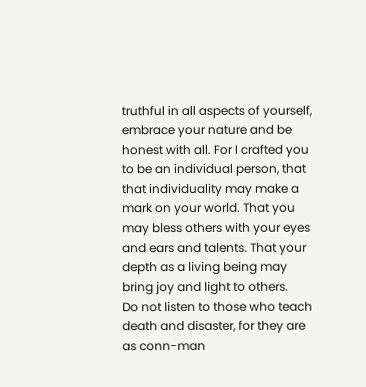truthful in all aspects of yourself, embrace your nature and be honest with all. For I crafted you to be an individual person, that that individuality may make a mark on your world. That you may bless others with your eyes and ears and talents. That your depth as a living being may bring joy and light to others.
Do not listen to those who teach death and disaster, for they are as conn-man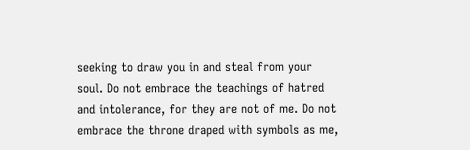seeking to draw you in and steal from your soul. Do not embrace the teachings of hatred and intolerance, for they are not of me. Do not embrace the throne draped with symbols as me,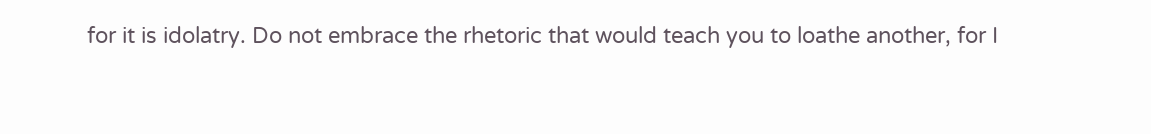for it is idolatry. Do not embrace the rhetoric that would teach you to loathe another, for I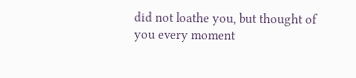did not loathe you, but thought of you every moment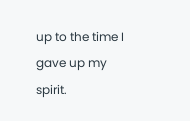up to the time I gave up my spirit.